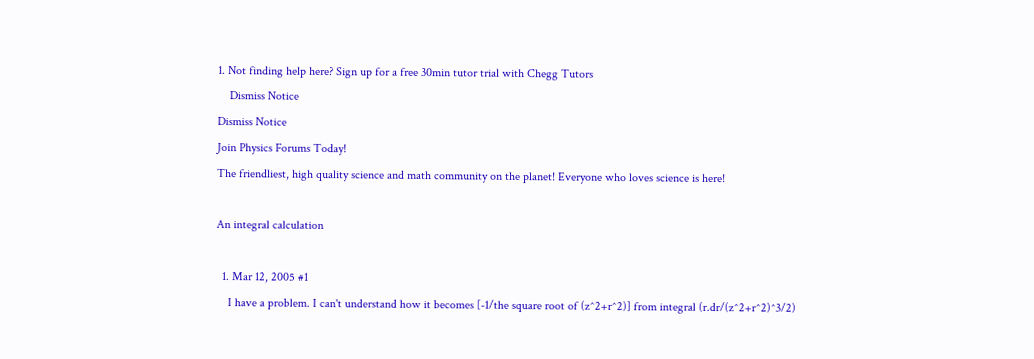1. Not finding help here? Sign up for a free 30min tutor trial with Chegg Tutors
    Dismiss Notice
Dismiss Notice
Join Physics Forums Today!
The friendliest, high quality science and math community on the planet! Everyone who loves science is here!

An integral calculation

  1. Mar 12, 2005 #1
    I have a problem. I can't understand how it becomes [-1/the square root of (z^2+r^2)] from integral (r.dr/(z^2+r^2)^3/2)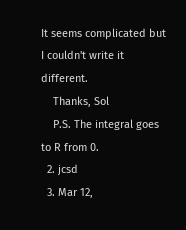It seems complicated but I couldn't write it different.
    Thanks, Sol
    P.S. The integral goes to R from 0.
  2. jcsd
  3. Mar 12,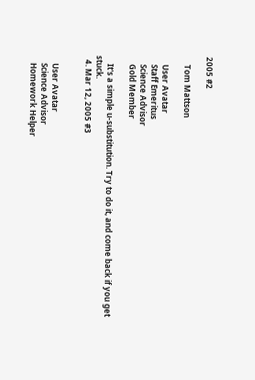2005 #2

    Tom Mattson

    User Avatar
    Staff Emeritus
    Science Advisor
    Gold Member

    It's a simple u-substitution. Try to do it, and come back if you get stuck.
  4. Mar 12, 2005 #3


    User Avatar
    Science Advisor
    Homework Helper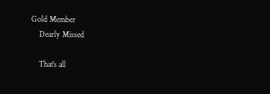Gold Member
    Dearly Missed

    That's all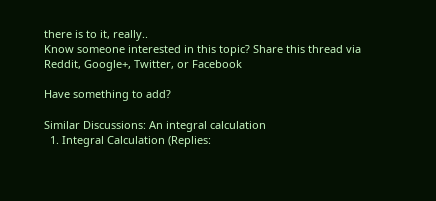there is to it, really..
Know someone interested in this topic? Share this thread via Reddit, Google+, Twitter, or Facebook

Have something to add?

Similar Discussions: An integral calculation
  1. Integral Calculation (Replies: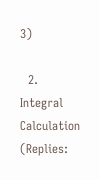3)

  2. Integral Calculation (Replies: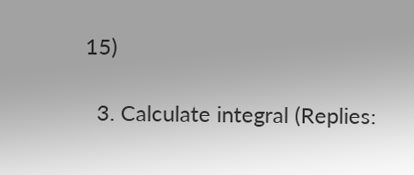15)

  3. Calculate integral (Replies: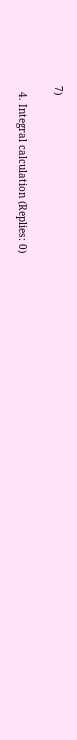7)

  4. Integral calculation (Replies: 0)